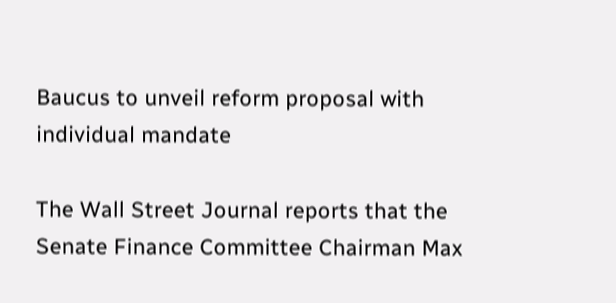Baucus to unveil reform proposal with individual mandate

The Wall Street Journal reports that the Senate Finance Committee Chairman Max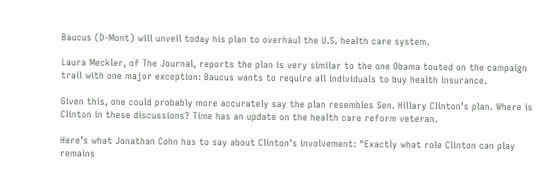Baucus (D-Mont) will unveil today his plan to overhaul the U.S. health care system.

Laura Meckler, of The Journal, reports the plan is very similar to the one Obama touted on the campaign trail with one major exception: Baucus wants to require all individuals to buy health insurance.

Given this, one could probably more accurately say the plan resembles Sen. Hillary Clinton’s plan. Where is Clinton in these discussions? Time has an update on the health care reform veteran.

Here’s what Jonathan Cohn has to say about Clinton’s involvement: "Exactly what role Clinton can play remains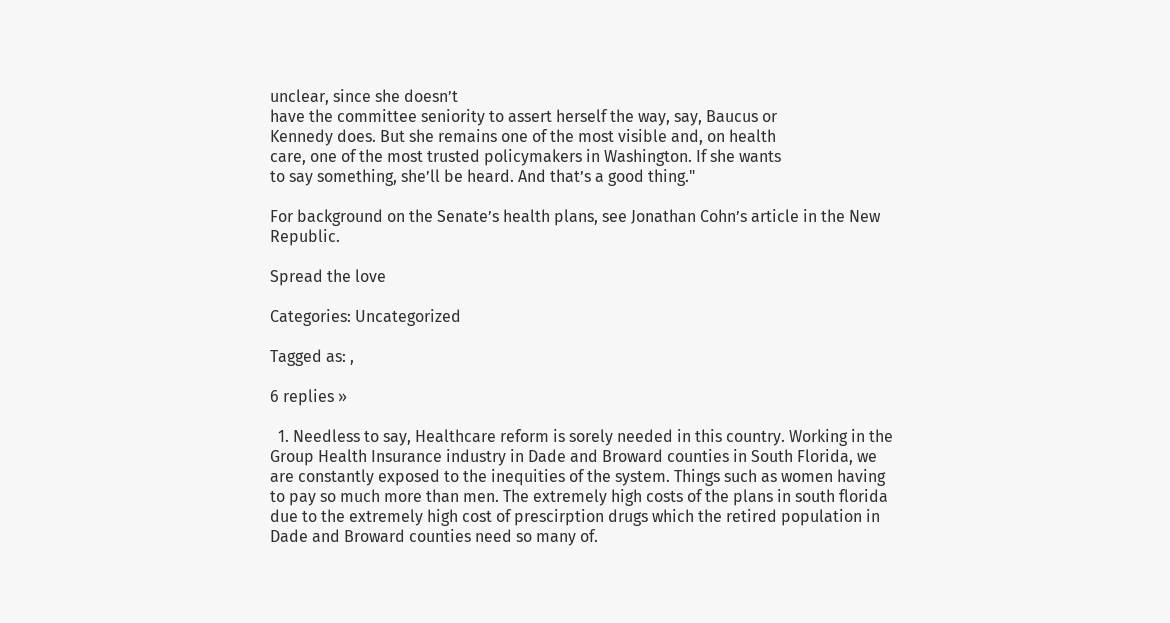unclear, since she doesn’t
have the committee seniority to assert herself the way, say, Baucus or
Kennedy does. But she remains one of the most visible and, on health
care, one of the most trusted policymakers in Washington. If she wants
to say something, she’ll be heard. And that’s a good thing."

For background on the Senate’s health plans, see Jonathan Cohn’s article in the New Republic.

Spread the love

Categories: Uncategorized

Tagged as: ,

6 replies »

  1. Needless to say, Healthcare reform is sorely needed in this country. Working in the Group Health Insurance industry in Dade and Broward counties in South Florida, we are constantly exposed to the inequities of the system. Things such as women having to pay so much more than men. The extremely high costs of the plans in south florida due to the extremely high cost of prescirption drugs which the retired population in Dade and Broward counties need so many of.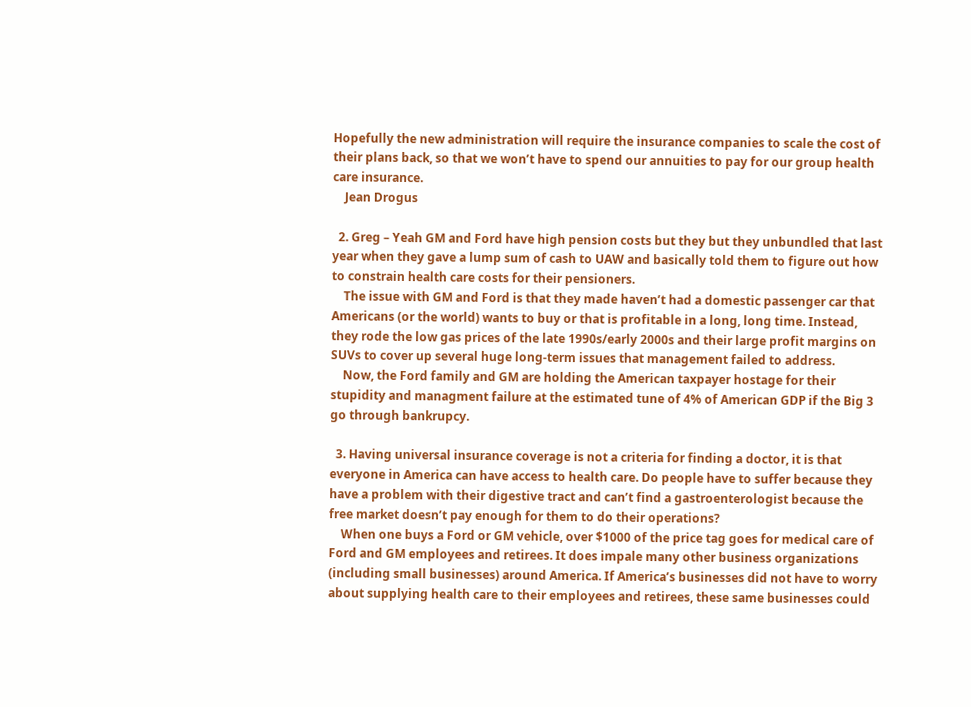Hopefully the new administration will require the insurance companies to scale the cost of their plans back, so that we won’t have to spend our annuities to pay for our group health care insurance.
    Jean Drogus

  2. Greg – Yeah GM and Ford have high pension costs but they but they unbundled that last year when they gave a lump sum of cash to UAW and basically told them to figure out how to constrain health care costs for their pensioners.
    The issue with GM and Ford is that they made haven’t had a domestic passenger car that Americans (or the world) wants to buy or that is profitable in a long, long time. Instead, they rode the low gas prices of the late 1990s/early 2000s and their large profit margins on SUVs to cover up several huge long-term issues that management failed to address.
    Now, the Ford family and GM are holding the American taxpayer hostage for their stupidity and managment failure at the estimated tune of 4% of American GDP if the Big 3 go through bankrupcy.

  3. Having universal insurance coverage is not a criteria for finding a doctor, it is that everyone in America can have access to health care. Do people have to suffer because they have a problem with their digestive tract and can’t find a gastroenterologist because the free market doesn’t pay enough for them to do their operations?
    When one buys a Ford or GM vehicle, over $1000 of the price tag goes for medical care of Ford and GM employees and retirees. It does impale many other business organizations (including small businesses) around America. If America’s businesses did not have to worry about supplying health care to their employees and retirees, these same businesses could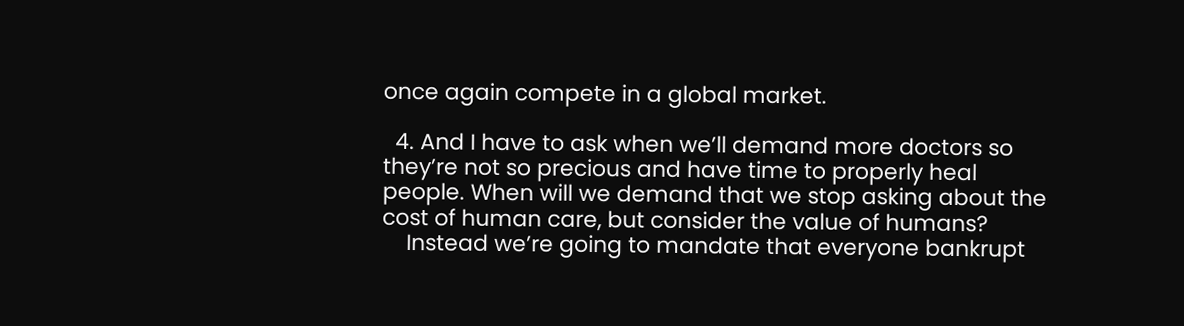once again compete in a global market.

  4. And I have to ask when we’ll demand more doctors so they’re not so precious and have time to properly heal people. When will we demand that we stop asking about the cost of human care, but consider the value of humans?
    Instead we’re going to mandate that everyone bankrupt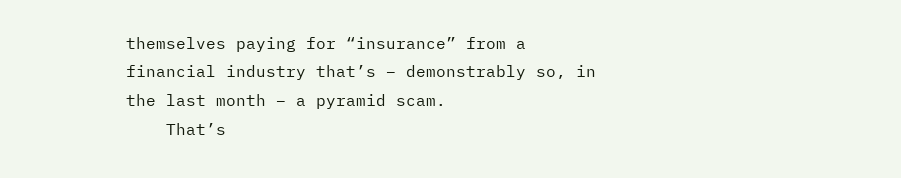themselves paying for “insurance” from a financial industry that’s – demonstrably so, in the last month – a pyramid scam.
    That’s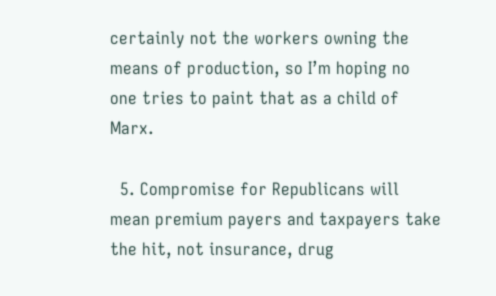certainly not the workers owning the means of production, so I’m hoping no one tries to paint that as a child of Marx.

  5. Compromise for Republicans will mean premium payers and taxpayers take the hit, not insurance, drug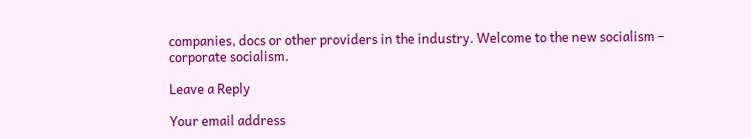companies, docs or other providers in the industry. Welcome to the new socialism – corporate socialism.

Leave a Reply

Your email address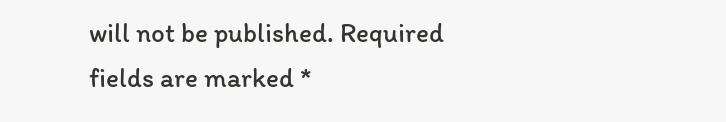will not be published. Required fields are marked *